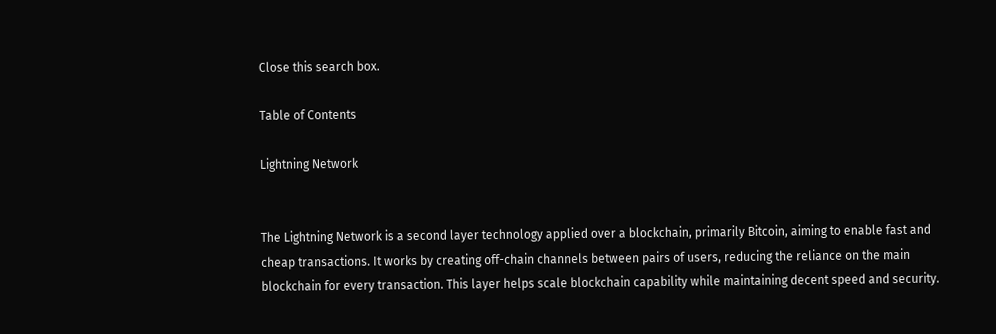Close this search box.

Table of Contents

Lightning Network


The Lightning Network is a second layer technology applied over a blockchain, primarily Bitcoin, aiming to enable fast and cheap transactions. It works by creating off-chain channels between pairs of users, reducing the reliance on the main blockchain for every transaction. This layer helps scale blockchain capability while maintaining decent speed and security.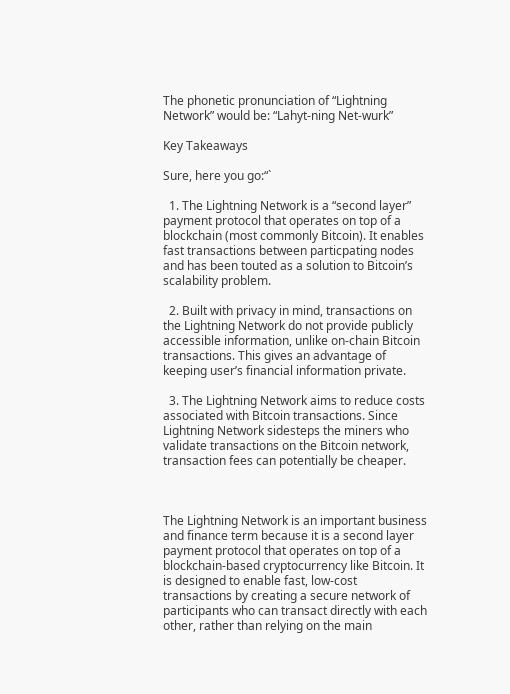The phonetic pronunciation of “Lightning Network” would be: “Lahyt-ning Net-wurk”

Key Takeaways

Sure, here you go:“`

  1. The Lightning Network is a “second layer” payment protocol that operates on top of a blockchain (most commonly Bitcoin). It enables fast transactions between particpating nodes and has been touted as a solution to Bitcoin’s scalability problem.

  2. Built with privacy in mind, transactions on the Lightning Network do not provide publicly accessible information, unlike on-chain Bitcoin transactions. This gives an advantage of keeping user’s financial information private.

  3. The Lightning Network aims to reduce costs associated with Bitcoin transactions. Since Lightning Network sidesteps the miners who validate transactions on the Bitcoin network, transaction fees can potentially be cheaper.



The Lightning Network is an important business and finance term because it is a second layer payment protocol that operates on top of a blockchain-based cryptocurrency like Bitcoin. It is designed to enable fast, low-cost transactions by creating a secure network of participants who can transact directly with each other, rather than relying on the main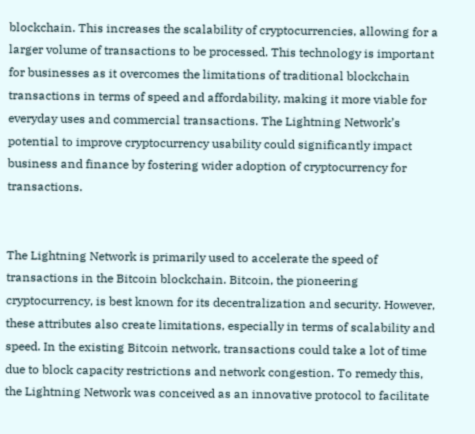blockchain. This increases the scalability of cryptocurrencies, allowing for a larger volume of transactions to be processed. This technology is important for businesses as it overcomes the limitations of traditional blockchain transactions in terms of speed and affordability, making it more viable for everyday uses and commercial transactions. The Lightning Network’s potential to improve cryptocurrency usability could significantly impact business and finance by fostering wider adoption of cryptocurrency for transactions.


The Lightning Network is primarily used to accelerate the speed of transactions in the Bitcoin blockchain. Bitcoin, the pioneering cryptocurrency, is best known for its decentralization and security. However, these attributes also create limitations, especially in terms of scalability and speed. In the existing Bitcoin network, transactions could take a lot of time due to block capacity restrictions and network congestion. To remedy this, the Lightning Network was conceived as an innovative protocol to facilitate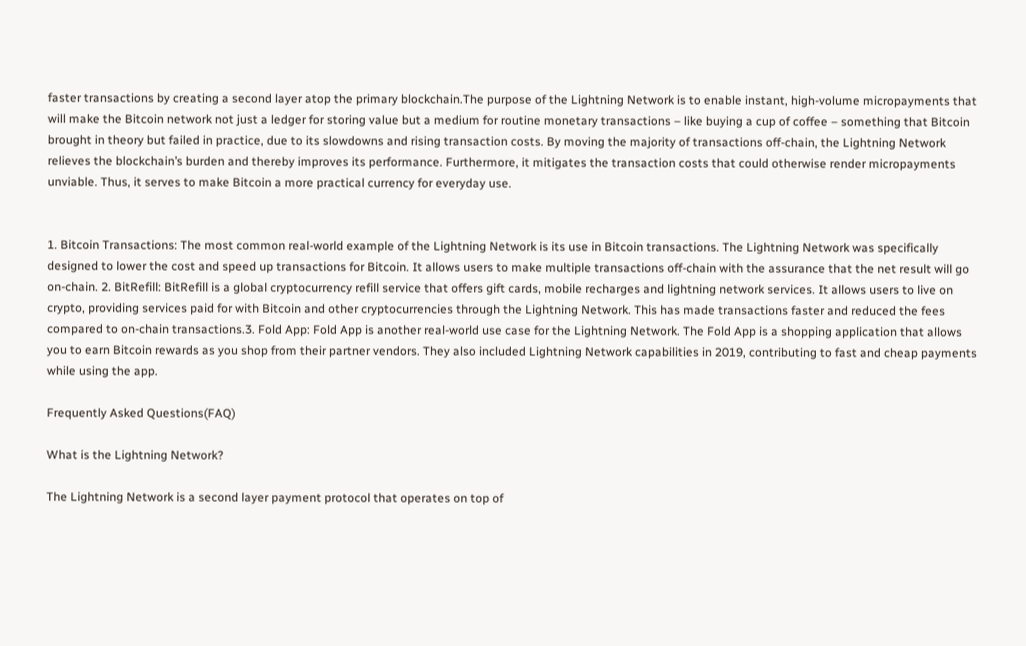faster transactions by creating a second layer atop the primary blockchain.The purpose of the Lightning Network is to enable instant, high-volume micropayments that will make the Bitcoin network not just a ledger for storing value but a medium for routine monetary transactions – like buying a cup of coffee – something that Bitcoin brought in theory but failed in practice, due to its slowdowns and rising transaction costs. By moving the majority of transactions off-chain, the Lightning Network relieves the blockchain’s burden and thereby improves its performance. Furthermore, it mitigates the transaction costs that could otherwise render micropayments unviable. Thus, it serves to make Bitcoin a more practical currency for everyday use.


1. Bitcoin Transactions: The most common real-world example of the Lightning Network is its use in Bitcoin transactions. The Lightning Network was specifically designed to lower the cost and speed up transactions for Bitcoin. It allows users to make multiple transactions off-chain with the assurance that the net result will go on-chain. 2. BitRefill: BitRefill is a global cryptocurrency refill service that offers gift cards, mobile recharges and lightning network services. It allows users to live on crypto, providing services paid for with Bitcoin and other cryptocurrencies through the Lightning Network. This has made transactions faster and reduced the fees compared to on-chain transactions.3. Fold App: Fold App is another real-world use case for the Lightning Network. The Fold App is a shopping application that allows you to earn Bitcoin rewards as you shop from their partner vendors. They also included Lightning Network capabilities in 2019, contributing to fast and cheap payments while using the app.

Frequently Asked Questions(FAQ)

What is the Lightning Network?

The Lightning Network is a second layer payment protocol that operates on top of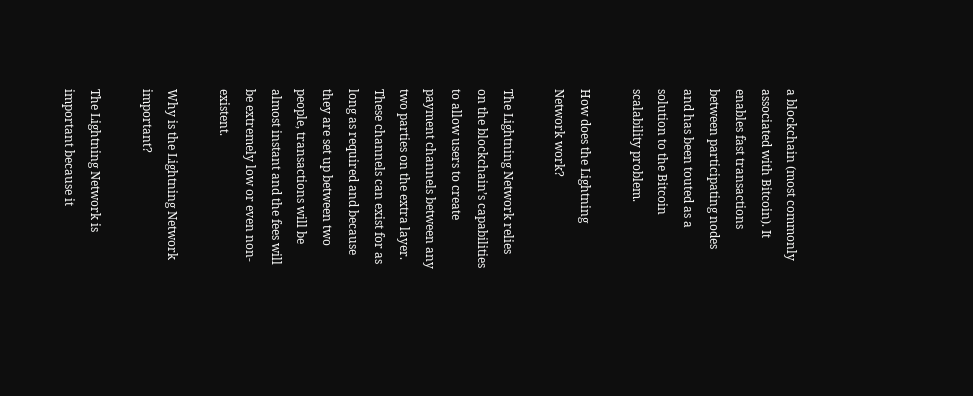a blockchain (most commonly associated with Bitcoin). It enables fast transactions between participating nodes and has been touted as a solution to the Bitcoin scalability problem.

How does the Lightning Network work?

The Lightning Network relies on the blockchain’s capabilities to allow users to create payment channels between any two parties on the extra layer. These channels can exist for as long as required and because they are set up between two people, transactions will be almost instant and the fees will be extremely low or even non-existent.

Why is the Lightning Network important?

The Lightning Network is important because it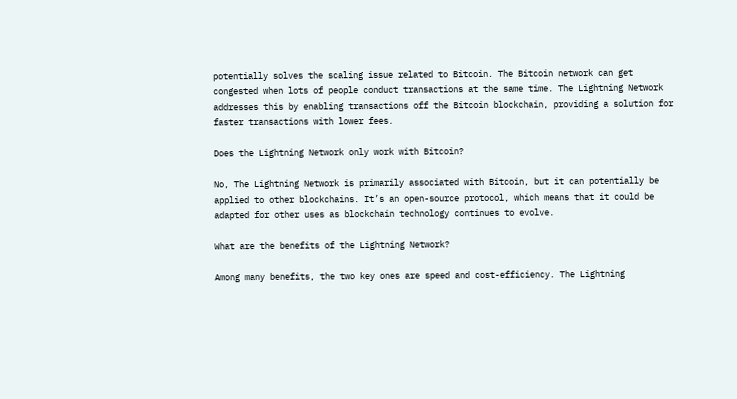potentially solves the scaling issue related to Bitcoin. The Bitcoin network can get congested when lots of people conduct transactions at the same time. The Lightning Network addresses this by enabling transactions off the Bitcoin blockchain, providing a solution for faster transactions with lower fees.

Does the Lightning Network only work with Bitcoin?

No, The Lightning Network is primarily associated with Bitcoin, but it can potentially be applied to other blockchains. It’s an open-source protocol, which means that it could be adapted for other uses as blockchain technology continues to evolve.

What are the benefits of the Lightning Network?

Among many benefits, the two key ones are speed and cost-efficiency. The Lightning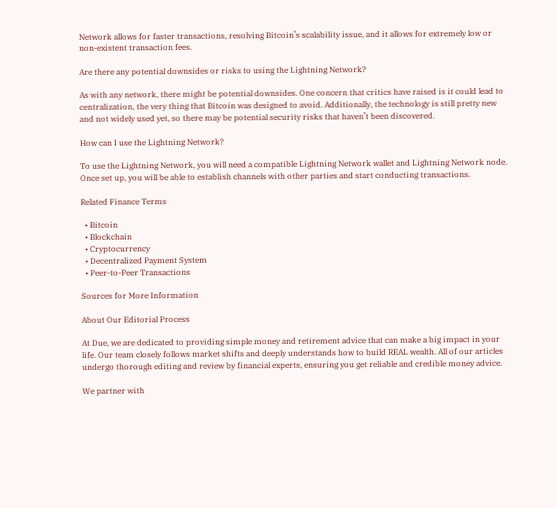Network allows for faster transactions, resolving Bitcoin’s scalability issue, and it allows for extremely low or non-existent transaction fees.

Are there any potential downsides or risks to using the Lightning Network?

As with any network, there might be potential downsides. One concern that critics have raised is it could lead to centralization, the very thing that Bitcoin was designed to avoid. Additionally, the technology is still pretty new and not widely used yet, so there may be potential security risks that haven’t been discovered.

How can I use the Lightning Network?

To use the Lightning Network, you will need a compatible Lightning Network wallet and Lightning Network node. Once set up, you will be able to establish channels with other parties and start conducting transactions.

Related Finance Terms

  • Bitcoin
  • Blockchain
  • Cryptocurrency
  • Decentralized Payment System
  • Peer-to-Peer Transactions

Sources for More Information

About Our Editorial Process

At Due, we are dedicated to providing simple money and retirement advice that can make a big impact in your life. Our team closely follows market shifts and deeply understands how to build REAL wealth. All of our articles undergo thorough editing and review by financial experts, ensuring you get reliable and credible money advice.

We partner with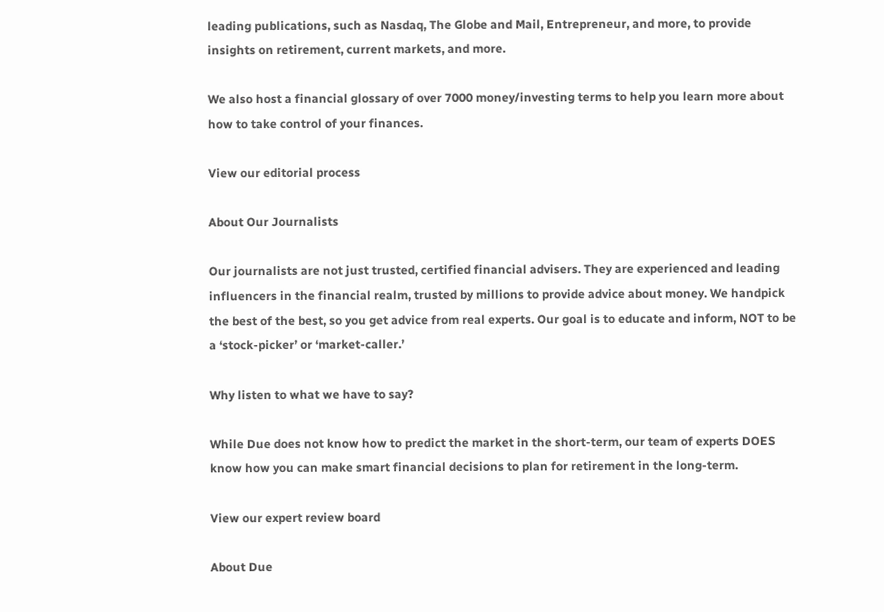leading publications, such as Nasdaq, The Globe and Mail, Entrepreneur, and more, to provide insights on retirement, current markets, and more.

We also host a financial glossary of over 7000 money/investing terms to help you learn more about how to take control of your finances.

View our editorial process

About Our Journalists

Our journalists are not just trusted, certified financial advisers. They are experienced and leading influencers in the financial realm, trusted by millions to provide advice about money. We handpick the best of the best, so you get advice from real experts. Our goal is to educate and inform, NOT to be a ‘stock-picker’ or ‘market-caller.’

Why listen to what we have to say?

While Due does not know how to predict the market in the short-term, our team of experts DOES know how you can make smart financial decisions to plan for retirement in the long-term.

View our expert review board

About Due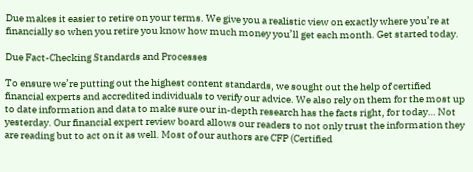Due makes it easier to retire on your terms. We give you a realistic view on exactly where you’re at financially so when you retire you know how much money you’ll get each month. Get started today.

Due Fact-Checking Standards and Processes

To ensure we’re putting out the highest content standards, we sought out the help of certified financial experts and accredited individuals to verify our advice. We also rely on them for the most up to date information and data to make sure our in-depth research has the facts right, for today… Not yesterday. Our financial expert review board allows our readers to not only trust the information they are reading but to act on it as well. Most of our authors are CFP (Certified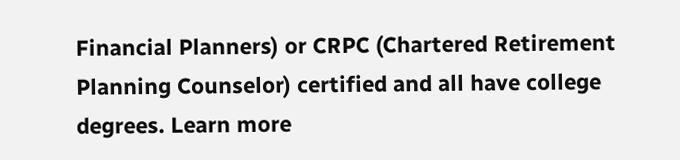Financial Planners) or CRPC (Chartered Retirement Planning Counselor) certified and all have college degrees. Learn more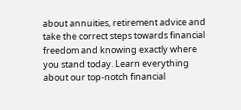about annuities, retirement advice and take the correct steps towards financial freedom and knowing exactly where you stand today. Learn everything about our top-notch financial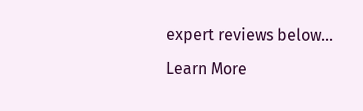expert reviews below… Learn More